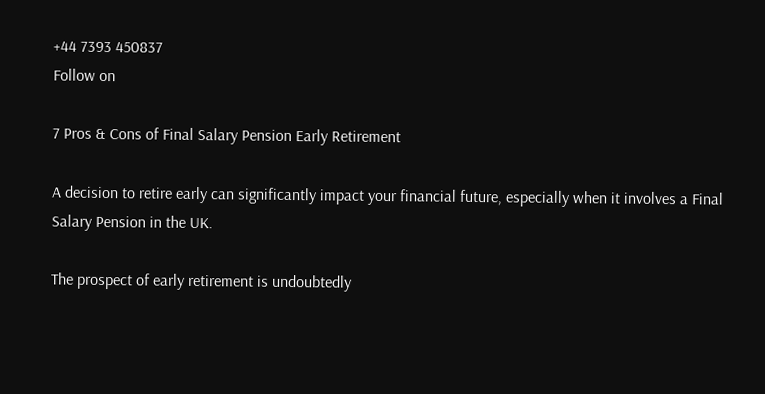+44 7393 450837
Follow on

7 Pros & Cons of Final Salary Pension Early Retirement

A decision to retire early can significantly impact your financial future, especially when it involves a Final Salary Pension in the UK.

The prospect of early retirement is undoubtedly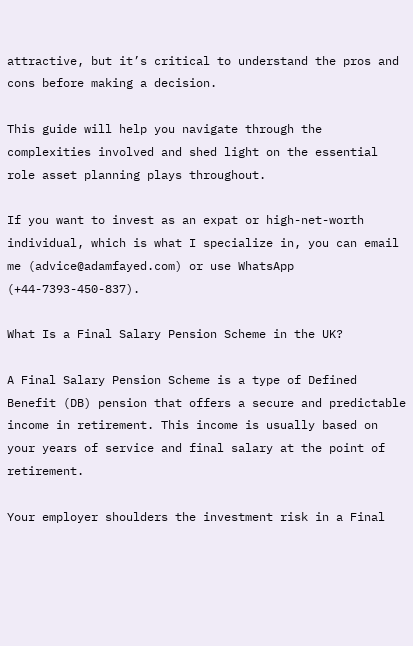attractive, but it’s critical to understand the pros and cons before making a decision.

This guide will help you navigate through the complexities involved and shed light on the essential role asset planning plays throughout.

If you want to invest as an expat or high-net-worth individual, which is what I specialize in, you can email me (advice@adamfayed.com) or use WhatsApp (+44-7393-450-837).

What Is a Final Salary Pension Scheme in the UK?

A Final Salary Pension Scheme is a type of Defined Benefit (DB) pension that offers a secure and predictable income in retirement. This income is usually based on your years of service and final salary at the point of retirement.

Your employer shoulders the investment risk in a Final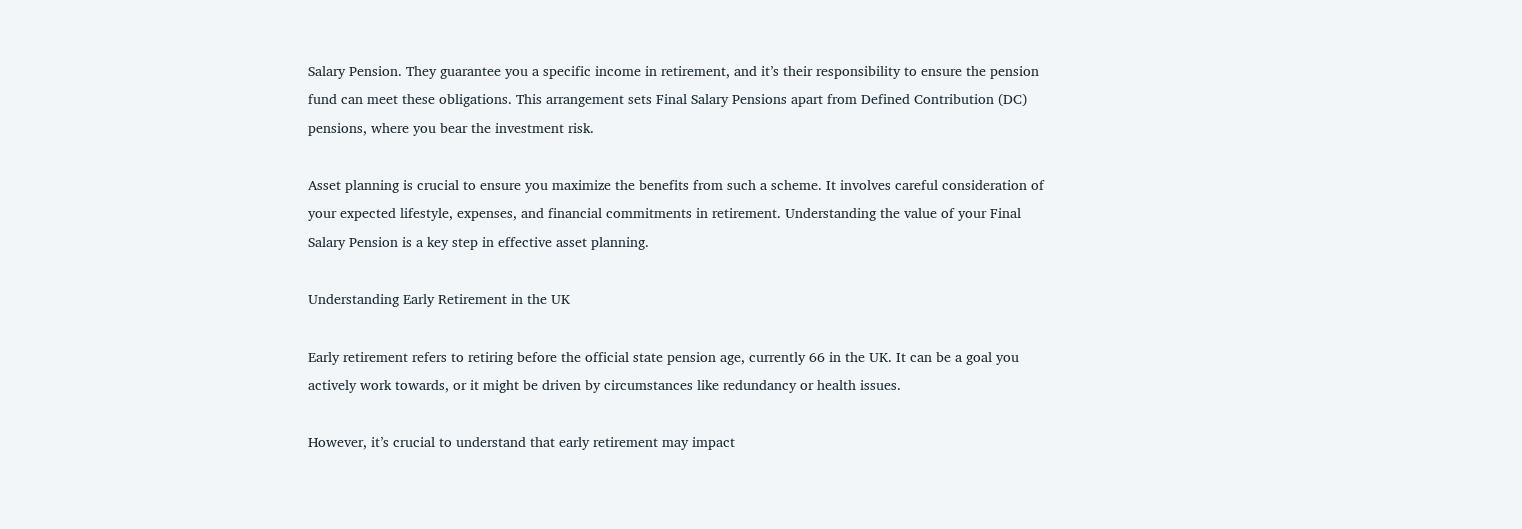Salary Pension. They guarantee you a specific income in retirement, and it’s their responsibility to ensure the pension fund can meet these obligations. This arrangement sets Final Salary Pensions apart from Defined Contribution (DC) pensions, where you bear the investment risk.

Asset planning is crucial to ensure you maximize the benefits from such a scheme. It involves careful consideration of your expected lifestyle, expenses, and financial commitments in retirement. Understanding the value of your Final Salary Pension is a key step in effective asset planning.

Understanding Early Retirement in the UK

Early retirement refers to retiring before the official state pension age, currently 66 in the UK. It can be a goal you actively work towards, or it might be driven by circumstances like redundancy or health issues.

However, it’s crucial to understand that early retirement may impact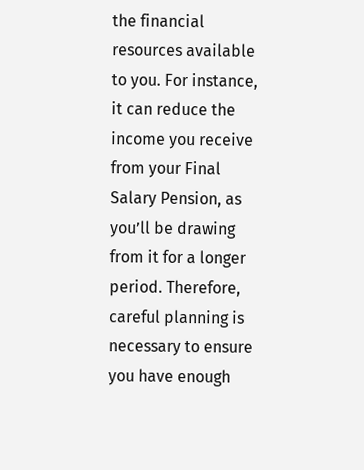the financial resources available to you. For instance, it can reduce the income you receive from your Final Salary Pension, as you’ll be drawing from it for a longer period. Therefore, careful planning is necessary to ensure you have enough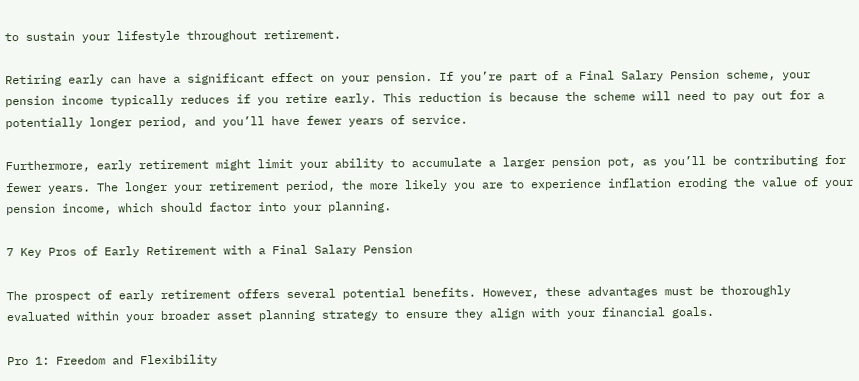to sustain your lifestyle throughout retirement.

Retiring early can have a significant effect on your pension. If you’re part of a Final Salary Pension scheme, your pension income typically reduces if you retire early. This reduction is because the scheme will need to pay out for a potentially longer period, and you’ll have fewer years of service.

Furthermore, early retirement might limit your ability to accumulate a larger pension pot, as you’ll be contributing for fewer years. The longer your retirement period, the more likely you are to experience inflation eroding the value of your pension income, which should factor into your planning.

7 Key Pros of Early Retirement with a Final Salary Pension

The prospect of early retirement offers several potential benefits. However, these advantages must be thoroughly evaluated within your broader asset planning strategy to ensure they align with your financial goals.

Pro 1: Freedom and Flexibility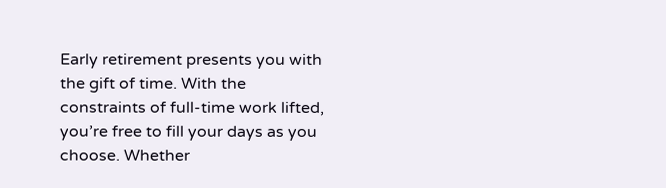Early retirement presents you with the gift of time. With the constraints of full-time work lifted, you’re free to fill your days as you choose. Whether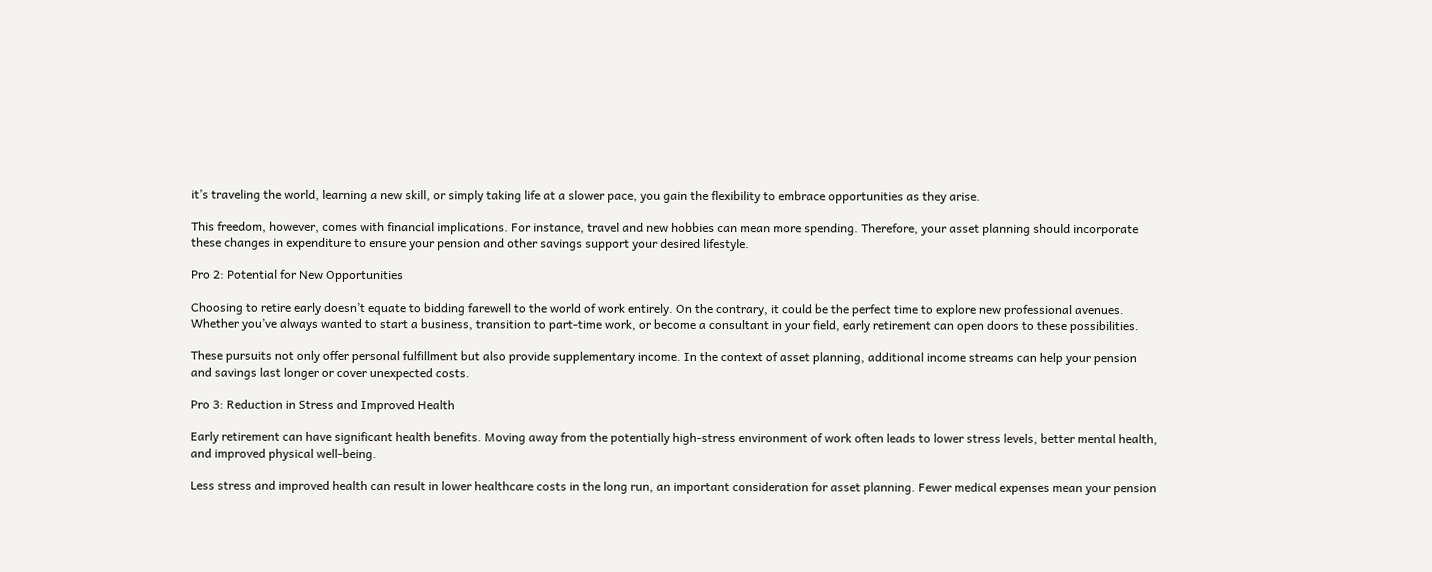it’s traveling the world, learning a new skill, or simply taking life at a slower pace, you gain the flexibility to embrace opportunities as they arise.

This freedom, however, comes with financial implications. For instance, travel and new hobbies can mean more spending. Therefore, your asset planning should incorporate these changes in expenditure to ensure your pension and other savings support your desired lifestyle.

Pro 2: Potential for New Opportunities

Choosing to retire early doesn’t equate to bidding farewell to the world of work entirely. On the contrary, it could be the perfect time to explore new professional avenues. Whether you’ve always wanted to start a business, transition to part-time work, or become a consultant in your field, early retirement can open doors to these possibilities.

These pursuits not only offer personal fulfillment but also provide supplementary income. In the context of asset planning, additional income streams can help your pension and savings last longer or cover unexpected costs.

Pro 3: Reduction in Stress and Improved Health

Early retirement can have significant health benefits. Moving away from the potentially high-stress environment of work often leads to lower stress levels, better mental health, and improved physical well-being.

Less stress and improved health can result in lower healthcare costs in the long run, an important consideration for asset planning. Fewer medical expenses mean your pension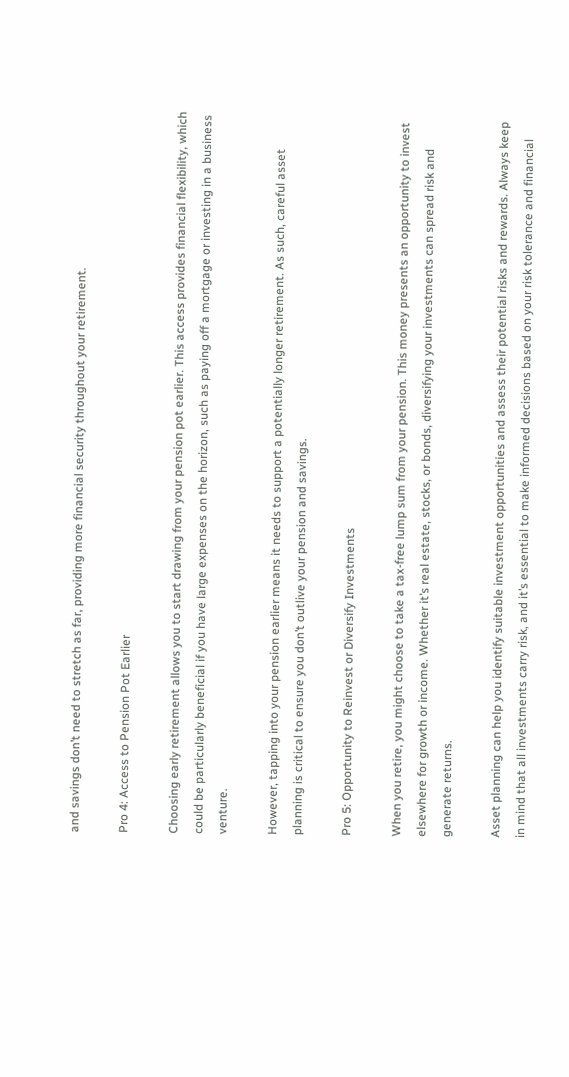and savings don’t need to stretch as far, providing more financial security throughout your retirement.

Pro 4: Access to Pension Pot Earlier

Choosing early retirement allows you to start drawing from your pension pot earlier. This access provides financial flexibility, which could be particularly beneficial if you have large expenses on the horizon, such as paying off a mortgage or investing in a business venture.

However, tapping into your pension earlier means it needs to support a potentially longer retirement. As such, careful asset planning is critical to ensure you don’t outlive your pension and savings.

Pro 5: Opportunity to Reinvest or Diversify Investments

When you retire, you might choose to take a tax-free lump sum from your pension. This money presents an opportunity to invest elsewhere for growth or income. Whether it’s real estate, stocks, or bonds, diversifying your investments can spread risk and generate returns.

Asset planning can help you identify suitable investment opportunities and assess their potential risks and rewards. Always keep in mind that all investments carry risk, and it’s essential to make informed decisions based on your risk tolerance and financial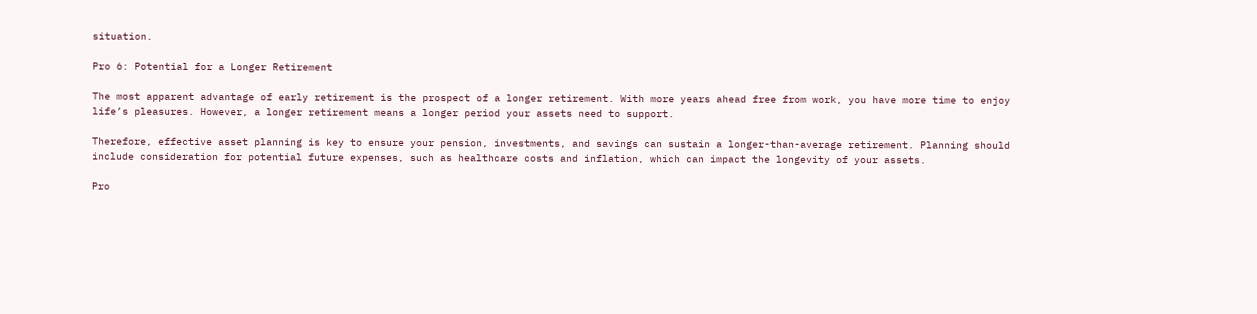situation.

Pro 6: Potential for a Longer Retirement

The most apparent advantage of early retirement is the prospect of a longer retirement. With more years ahead free from work, you have more time to enjoy life’s pleasures. However, a longer retirement means a longer period your assets need to support.

Therefore, effective asset planning is key to ensure your pension, investments, and savings can sustain a longer-than-average retirement. Planning should include consideration for potential future expenses, such as healthcare costs and inflation, which can impact the longevity of your assets.

Pro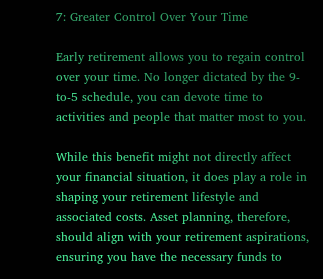7: Greater Control Over Your Time

Early retirement allows you to regain control over your time. No longer dictated by the 9-to-5 schedule, you can devote time to activities and people that matter most to you.

While this benefit might not directly affect your financial situation, it does play a role in shaping your retirement lifestyle and associated costs. Asset planning, therefore, should align with your retirement aspirations, ensuring you have the necessary funds to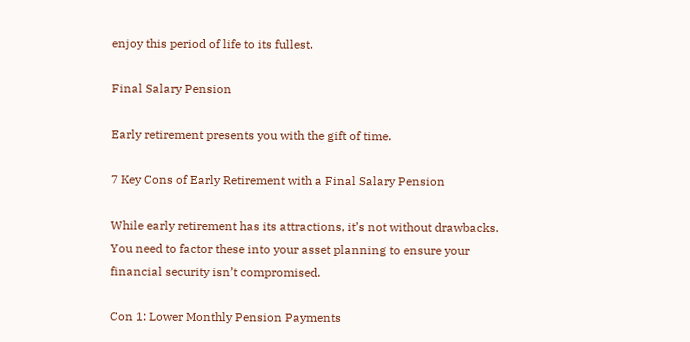enjoy this period of life to its fullest.

Final Salary Pension

Early retirement presents you with the gift of time.

7 Key Cons of Early Retirement with a Final Salary Pension

While early retirement has its attractions, it’s not without drawbacks. You need to factor these into your asset planning to ensure your financial security isn’t compromised.

Con 1: Lower Monthly Pension Payments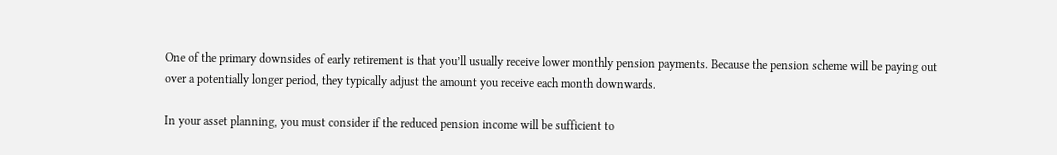One of the primary downsides of early retirement is that you’ll usually receive lower monthly pension payments. Because the pension scheme will be paying out over a potentially longer period, they typically adjust the amount you receive each month downwards.

In your asset planning, you must consider if the reduced pension income will be sufficient to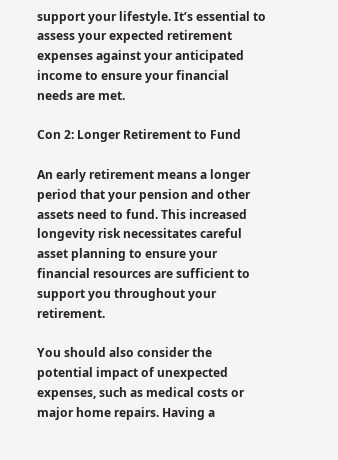support your lifestyle. It’s essential to assess your expected retirement expenses against your anticipated income to ensure your financial needs are met.

Con 2: Longer Retirement to Fund

An early retirement means a longer period that your pension and other assets need to fund. This increased longevity risk necessitates careful asset planning to ensure your financial resources are sufficient to support you throughout your retirement.

You should also consider the potential impact of unexpected expenses, such as medical costs or major home repairs. Having a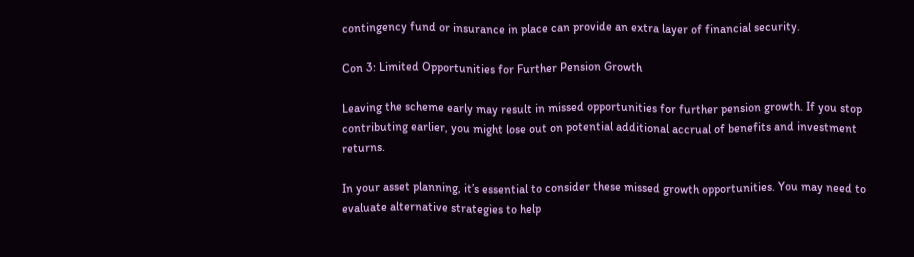contingency fund or insurance in place can provide an extra layer of financial security.

Con 3: Limited Opportunities for Further Pension Growth

Leaving the scheme early may result in missed opportunities for further pension growth. If you stop contributing earlier, you might lose out on potential additional accrual of benefits and investment returns.

In your asset planning, it’s essential to consider these missed growth opportunities. You may need to evaluate alternative strategies to help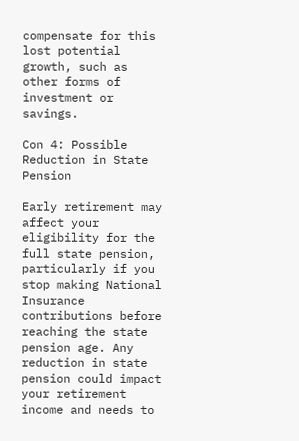compensate for this lost potential growth, such as other forms of investment or savings.

Con 4: Possible Reduction in State Pension

Early retirement may affect your eligibility for the full state pension, particularly if you stop making National Insurance contributions before reaching the state pension age. Any reduction in state pension could impact your retirement income and needs to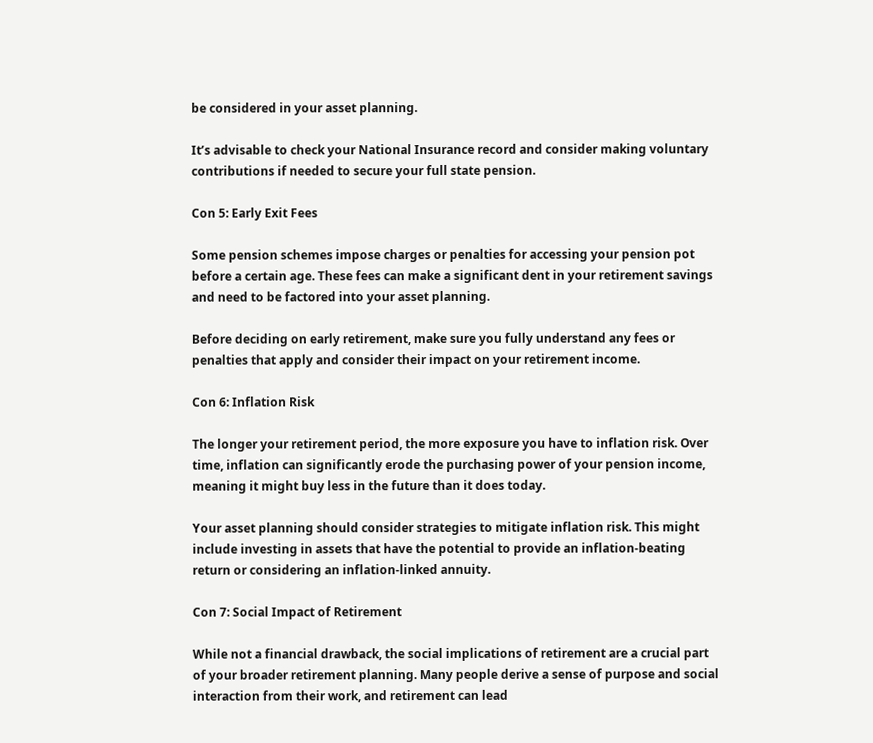be considered in your asset planning.

It’s advisable to check your National Insurance record and consider making voluntary contributions if needed to secure your full state pension.

Con 5: Early Exit Fees

Some pension schemes impose charges or penalties for accessing your pension pot before a certain age. These fees can make a significant dent in your retirement savings and need to be factored into your asset planning.

Before deciding on early retirement, make sure you fully understand any fees or penalties that apply and consider their impact on your retirement income.

Con 6: Inflation Risk

The longer your retirement period, the more exposure you have to inflation risk. Over time, inflation can significantly erode the purchasing power of your pension income, meaning it might buy less in the future than it does today.

Your asset planning should consider strategies to mitigate inflation risk. This might include investing in assets that have the potential to provide an inflation-beating return or considering an inflation-linked annuity.

Con 7: Social Impact of Retirement

While not a financial drawback, the social implications of retirement are a crucial part of your broader retirement planning. Many people derive a sense of purpose and social interaction from their work, and retirement can lead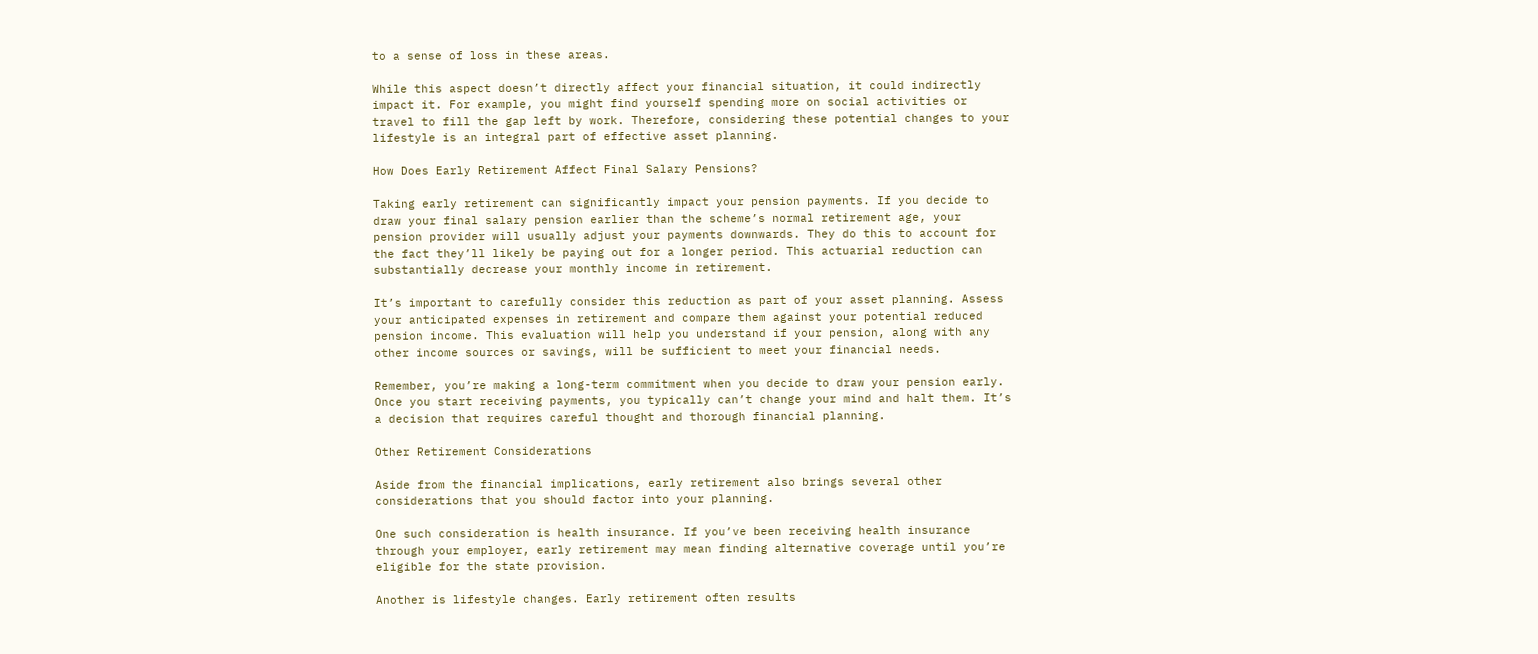to a sense of loss in these areas.

While this aspect doesn’t directly affect your financial situation, it could indirectly impact it. For example, you might find yourself spending more on social activities or travel to fill the gap left by work. Therefore, considering these potential changes to your lifestyle is an integral part of effective asset planning.

How Does Early Retirement Affect Final Salary Pensions?

Taking early retirement can significantly impact your pension payments. If you decide to draw your final salary pension earlier than the scheme’s normal retirement age, your pension provider will usually adjust your payments downwards. They do this to account for the fact they’ll likely be paying out for a longer period. This actuarial reduction can substantially decrease your monthly income in retirement.

It’s important to carefully consider this reduction as part of your asset planning. Assess your anticipated expenses in retirement and compare them against your potential reduced pension income. This evaluation will help you understand if your pension, along with any other income sources or savings, will be sufficient to meet your financial needs.

Remember, you’re making a long-term commitment when you decide to draw your pension early. Once you start receiving payments, you typically can’t change your mind and halt them. It’s a decision that requires careful thought and thorough financial planning.

Other Retirement Considerations

Aside from the financial implications, early retirement also brings several other considerations that you should factor into your planning.

One such consideration is health insurance. If you’ve been receiving health insurance through your employer, early retirement may mean finding alternative coverage until you’re eligible for the state provision.

Another is lifestyle changes. Early retirement often results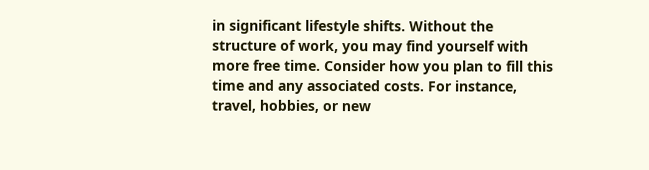in significant lifestyle shifts. Without the structure of work, you may find yourself with more free time. Consider how you plan to fill this time and any associated costs. For instance, travel, hobbies, or new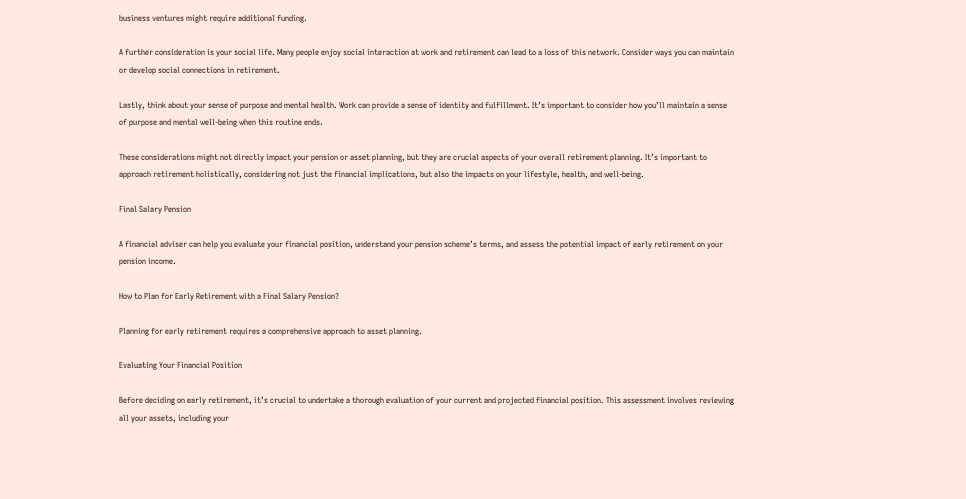business ventures might require additional funding.

A further consideration is your social life. Many people enjoy social interaction at work and retirement can lead to a loss of this network. Consider ways you can maintain or develop social connections in retirement.

Lastly, think about your sense of purpose and mental health. Work can provide a sense of identity and fulfillment. It’s important to consider how you’ll maintain a sense of purpose and mental well-being when this routine ends.

These considerations might not directly impact your pension or asset planning, but they are crucial aspects of your overall retirement planning. It’s important to approach retirement holistically, considering not just the financial implications, but also the impacts on your lifestyle, health, and well-being.

Final Salary Pension

A financial adviser can help you evaluate your financial position, understand your pension scheme’s terms, and assess the potential impact of early retirement on your pension income.

How to Plan for Early Retirement with a Final Salary Pension?

Planning for early retirement requires a comprehensive approach to asset planning.

Evaluating Your Financial Position

Before deciding on early retirement, it’s crucial to undertake a thorough evaluation of your current and projected financial position. This assessment involves reviewing all your assets, including your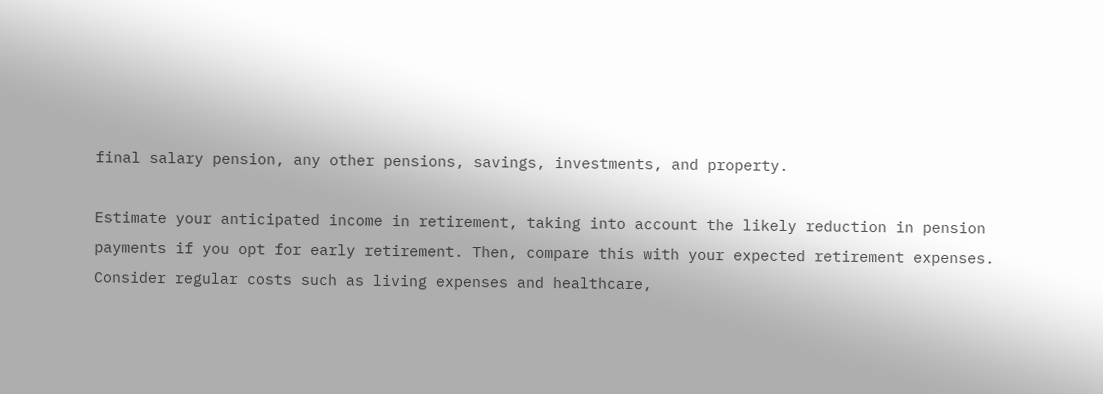final salary pension, any other pensions, savings, investments, and property.

Estimate your anticipated income in retirement, taking into account the likely reduction in pension payments if you opt for early retirement. Then, compare this with your expected retirement expenses. Consider regular costs such as living expenses and healthcare,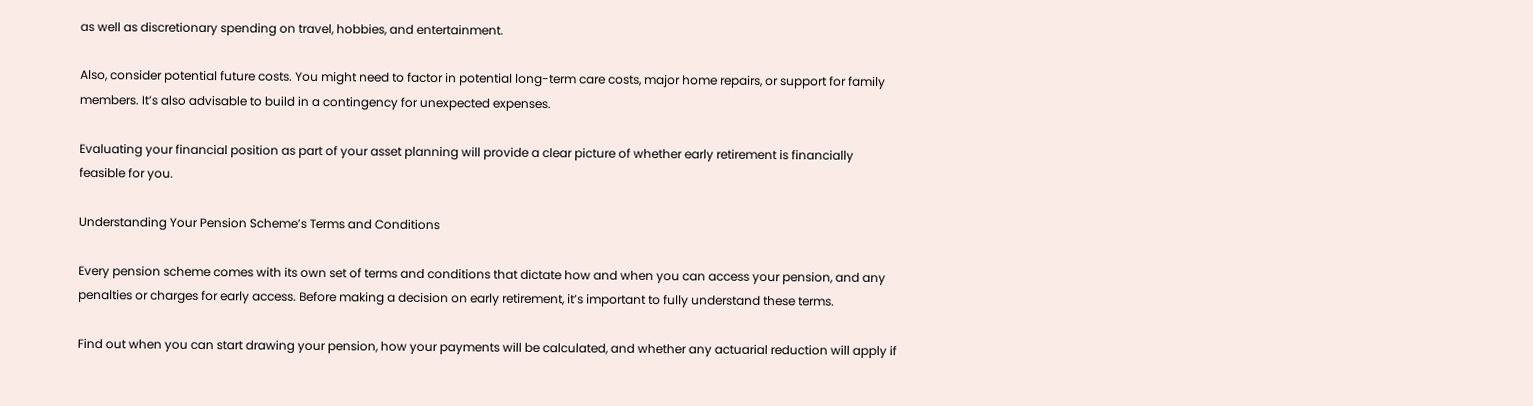as well as discretionary spending on travel, hobbies, and entertainment.

Also, consider potential future costs. You might need to factor in potential long-term care costs, major home repairs, or support for family members. It’s also advisable to build in a contingency for unexpected expenses.

Evaluating your financial position as part of your asset planning will provide a clear picture of whether early retirement is financially feasible for you.

Understanding Your Pension Scheme’s Terms and Conditions

Every pension scheme comes with its own set of terms and conditions that dictate how and when you can access your pension, and any penalties or charges for early access. Before making a decision on early retirement, it’s important to fully understand these terms.

Find out when you can start drawing your pension, how your payments will be calculated, and whether any actuarial reduction will apply if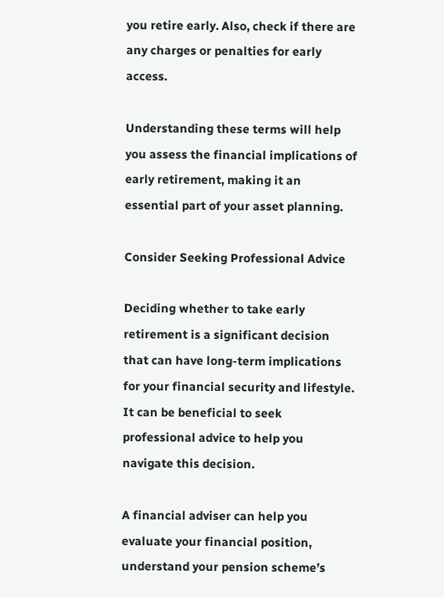you retire early. Also, check if there are any charges or penalties for early access.

Understanding these terms will help you assess the financial implications of early retirement, making it an essential part of your asset planning.

Consider Seeking Professional Advice

Deciding whether to take early retirement is a significant decision that can have long-term implications for your financial security and lifestyle. It can be beneficial to seek professional advice to help you navigate this decision.

A financial adviser can help you evaluate your financial position, understand your pension scheme’s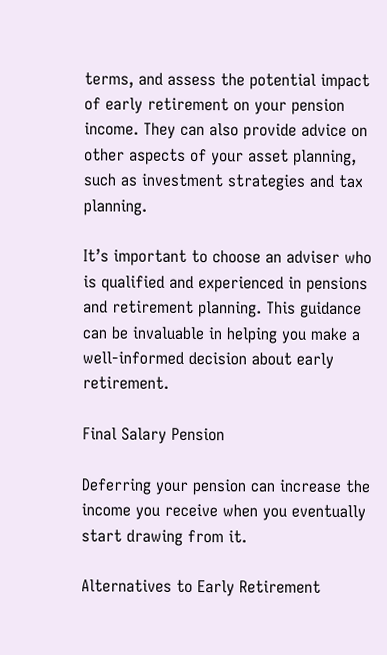terms, and assess the potential impact of early retirement on your pension income. They can also provide advice on other aspects of your asset planning, such as investment strategies and tax planning.

It’s important to choose an adviser who is qualified and experienced in pensions and retirement planning. This guidance can be invaluable in helping you make a well-informed decision about early retirement.

Final Salary Pension

Deferring your pension can increase the income you receive when you eventually start drawing from it.

Alternatives to Early Retirement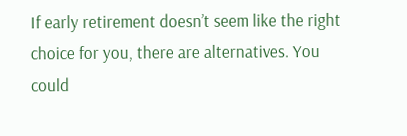If early retirement doesn’t seem like the right choice for you, there are alternatives. You could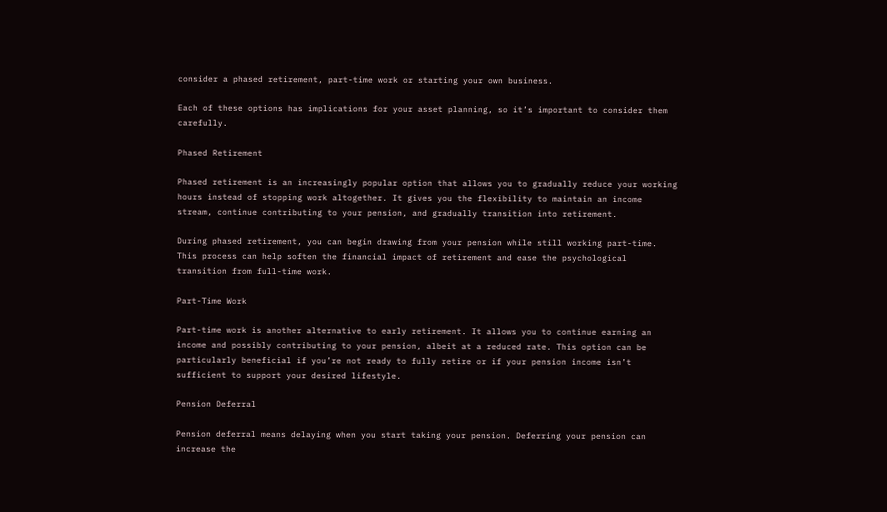consider a phased retirement, part-time work or starting your own business.

Each of these options has implications for your asset planning, so it’s important to consider them carefully.

Phased Retirement

Phased retirement is an increasingly popular option that allows you to gradually reduce your working hours instead of stopping work altogether. It gives you the flexibility to maintain an income stream, continue contributing to your pension, and gradually transition into retirement.

During phased retirement, you can begin drawing from your pension while still working part-time. This process can help soften the financial impact of retirement and ease the psychological transition from full-time work.

Part-Time Work

Part-time work is another alternative to early retirement. It allows you to continue earning an income and possibly contributing to your pension, albeit at a reduced rate. This option can be particularly beneficial if you’re not ready to fully retire or if your pension income isn’t sufficient to support your desired lifestyle.

Pension Deferral

Pension deferral means delaying when you start taking your pension. Deferring your pension can increase the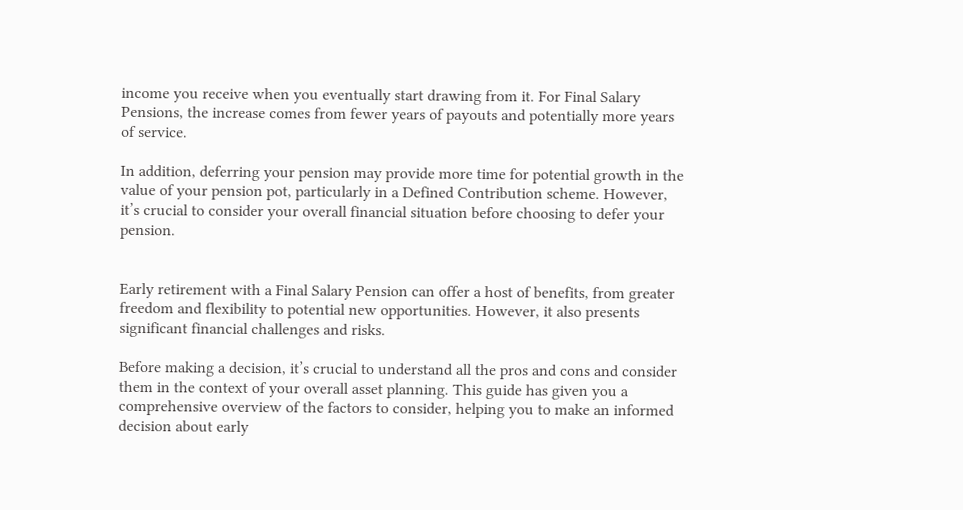income you receive when you eventually start drawing from it. For Final Salary Pensions, the increase comes from fewer years of payouts and potentially more years of service.

In addition, deferring your pension may provide more time for potential growth in the value of your pension pot, particularly in a Defined Contribution scheme. However, it’s crucial to consider your overall financial situation before choosing to defer your pension.


Early retirement with a Final Salary Pension can offer a host of benefits, from greater freedom and flexibility to potential new opportunities. However, it also presents significant financial challenges and risks.

Before making a decision, it’s crucial to understand all the pros and cons and consider them in the context of your overall asset planning. This guide has given you a comprehensive overview of the factors to consider, helping you to make an informed decision about early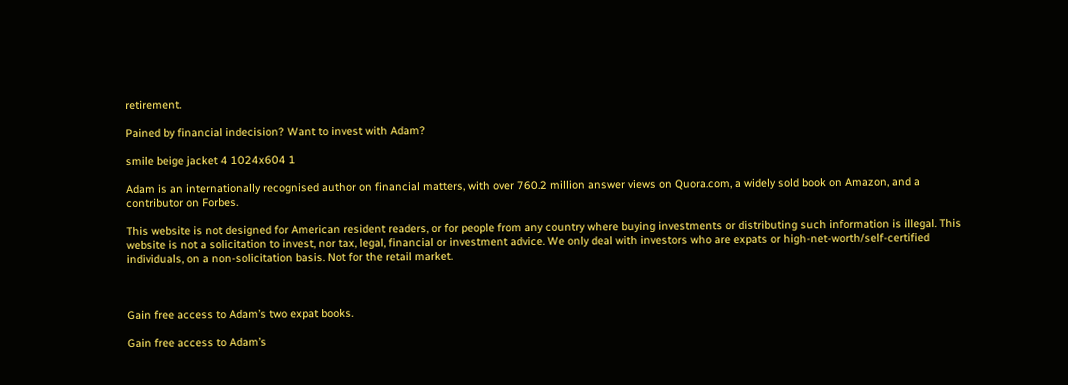retirement.

Pained by financial indecision? Want to invest with Adam?

smile beige jacket 4 1024x604 1

Adam is an internationally recognised author on financial matters, with over 760.2 million answer views on Quora.com, a widely sold book on Amazon, and a contributor on Forbes.

This website is not designed for American resident readers, or for people from any country where buying investments or distributing such information is illegal. This website is not a solicitation to invest, nor tax, legal, financial or investment advice. We only deal with investors who are expats or high-net-worth/self-certified  individuals, on a non-solicitation basis. Not for the retail market.



Gain free access to Adam’s two expat books.

Gain free access to Adam’s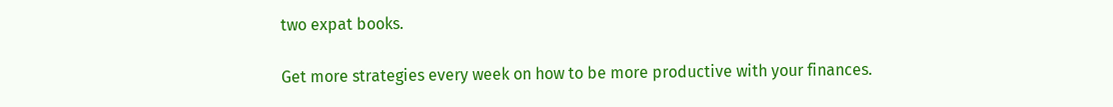two expat books.

Get more strategies every week on how to be more productive with your finances.